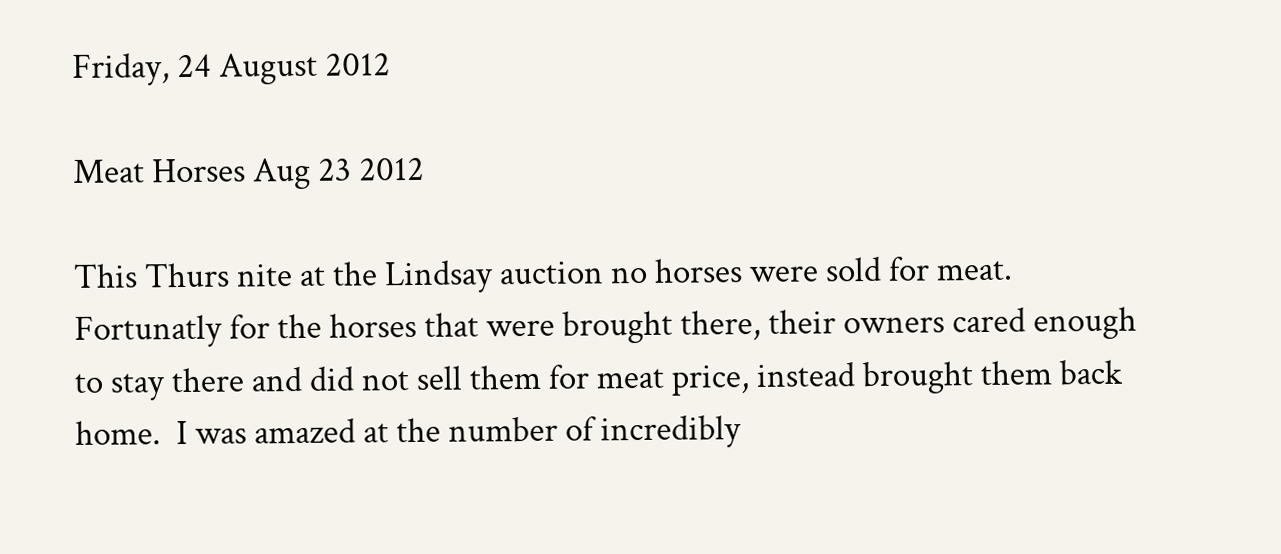Friday, 24 August 2012

Meat Horses Aug 23 2012

This Thurs nite at the Lindsay auction no horses were sold for meat.  Fortunatly for the horses that were brought there, their owners cared enough to stay there and did not sell them for meat price, instead brought them back home.  I was amazed at the number of incredibly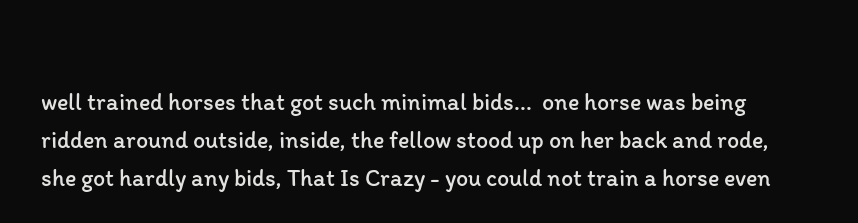well trained horses that got such minimal bids...  one horse was being ridden around outside, inside, the fellow stood up on her back and rode, she got hardly any bids, That Is Crazy - you could not train a horse even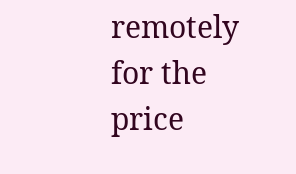remotely for the price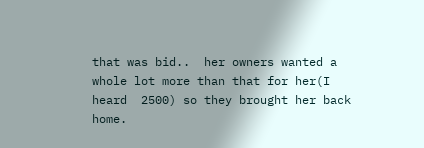that was bid..  her owners wanted a whole lot more than that for her(I heard  2500) so they brought her back home.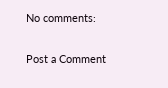No comments:

Post a Comment